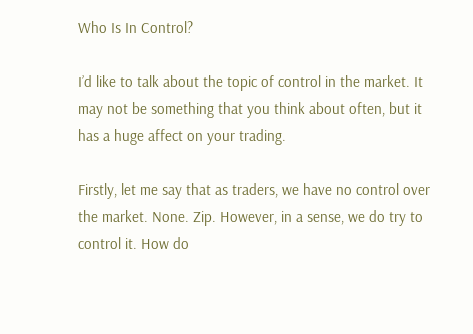Who Is In Control?

I’d like to talk about the topic of control in the market. It may not be something that you think about often, but it has a huge affect on your trading.

Firstly, let me say that as traders, we have no control over the market. None. Zip. However, in a sense, we do try to control it. How do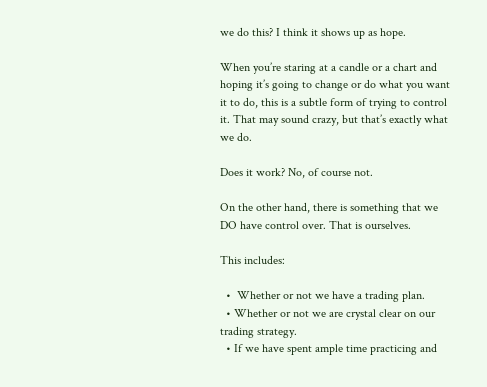we do this? I think it shows up as hope.

When you’re staring at a candle or a chart and hoping it’s going to change or do what you want it to do, this is a subtle form of trying to control it. That may sound crazy, but that’s exactly what we do.

Does it work? No, of course not.

On the other hand, there is something that we DO have control over. That is ourselves.

This includes:

  •  Whether or not we have a trading plan.
  • Whether or not we are crystal clear on our trading strategy.
  • If we have spent ample time practicing and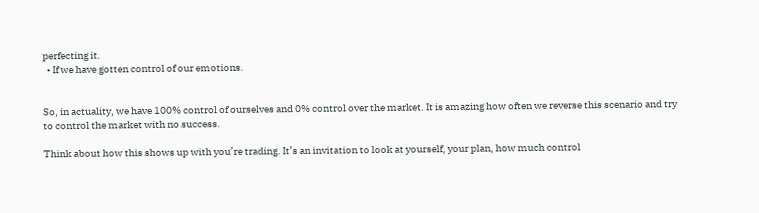perfecting it.
  • If we have gotten control of our emotions.


So, in actuality, we have 100% control of ourselves and 0% control over the market. It is amazing how often we reverse this scenario and try to control the market with no success.

Think about how this shows up with you’re trading. It’s an invitation to look at yourself, your plan, how much control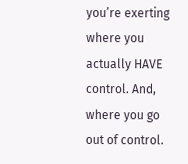you’re exerting where you actually HAVE control. And, where you go out of control.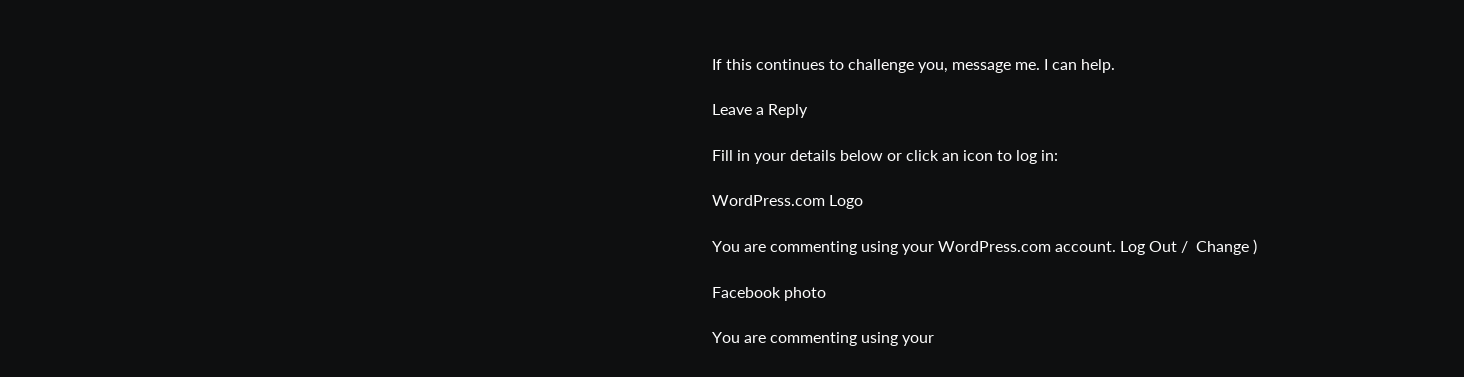If this continues to challenge you, message me. I can help.

Leave a Reply

Fill in your details below or click an icon to log in:

WordPress.com Logo

You are commenting using your WordPress.com account. Log Out /  Change )

Facebook photo

You are commenting using your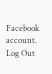Facebook account. Log Out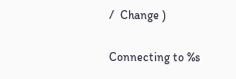/  Change )

Connecting to %s